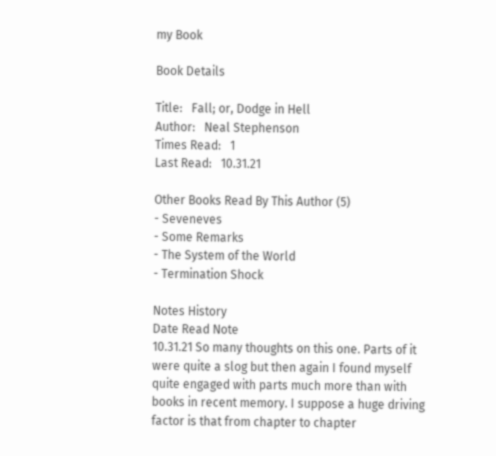my Book

Book Details

Title:   Fall; or, Dodge in Hell
Author:   Neal Stephenson
Times Read:   1
Last Read:   10.31.21

Other Books Read By This Author (5)
- Seveneves
- Some Remarks
- The System of the World
- Termination Shock

Notes History
Date Read Note
10.31.21 So many thoughts on this one. Parts of it were quite a slog but then again I found myself quite engaged with parts much more than with books in recent memory. I suppose a huge driving factor is that from chapter to chapter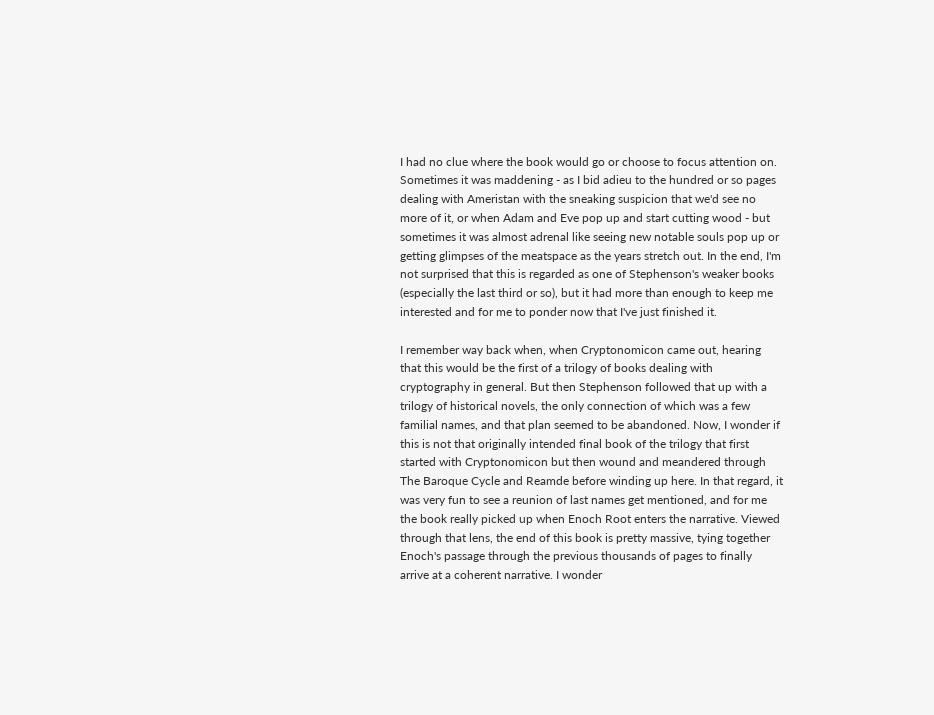I had no clue where the book would go or choose to focus attention on. Sometimes it was maddening - as I bid adieu to the hundred or so pages dealing with Ameristan with the sneaking suspicion that we'd see no more of it, or when Adam and Eve pop up and start cutting wood - but sometimes it was almost adrenal like seeing new notable souls pop up or getting glimpses of the meatspace as the years stretch out. In the end, I'm not surprised that this is regarded as one of Stephenson's weaker books (especially the last third or so), but it had more than enough to keep me interested and for me to ponder now that I've just finished it.

I remember way back when, when Cryptonomicon came out, hearing that this would be the first of a trilogy of books dealing with cryptography in general. But then Stephenson followed that up with a trilogy of historical novels, the only connection of which was a few familial names, and that plan seemed to be abandoned. Now, I wonder if this is not that originally intended final book of the trilogy that first started with Cryptonomicon but then wound and meandered through The Baroque Cycle and Reamde before winding up here. In that regard, it was very fun to see a reunion of last names get mentioned, and for me the book really picked up when Enoch Root enters the narrative. Viewed through that lens, the end of this book is pretty massive, tying together Enoch's passage through the previous thousands of pages to finally arrive at a coherent narrative. I wonder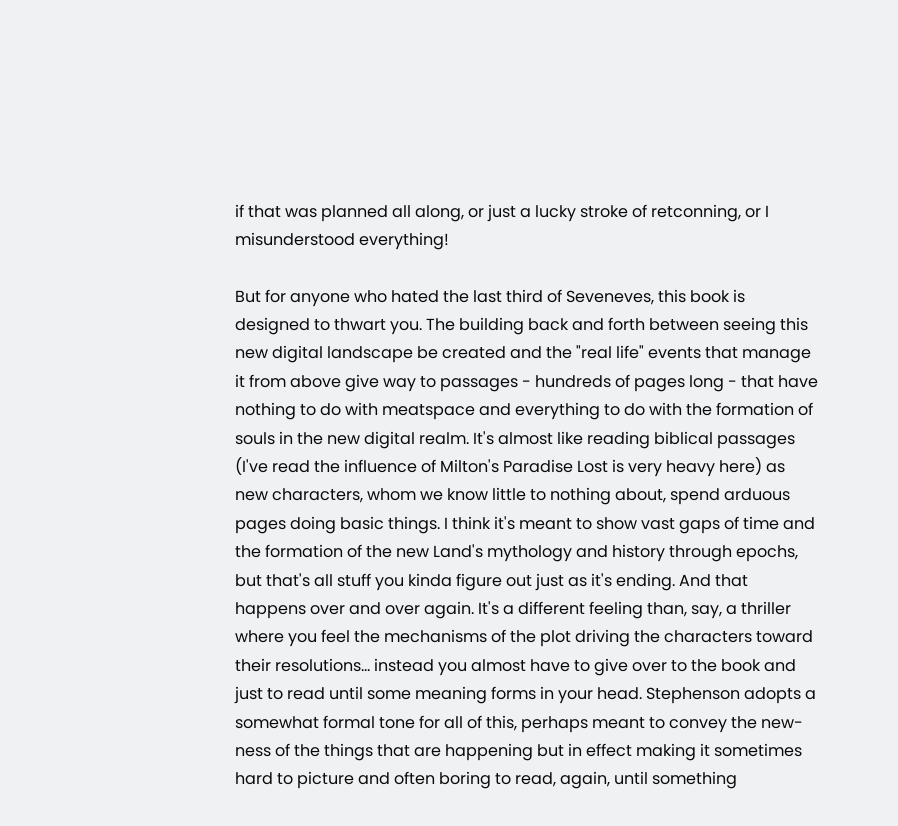if that was planned all along, or just a lucky stroke of retconning, or I misunderstood everything!

But for anyone who hated the last third of Seveneves, this book is designed to thwart you. The building back and forth between seeing this new digital landscape be created and the "real life" events that manage it from above give way to passages - hundreds of pages long - that have nothing to do with meatspace and everything to do with the formation of souls in the new digital realm. It's almost like reading biblical passages (I've read the influence of Milton's Paradise Lost is very heavy here) as new characters, whom we know little to nothing about, spend arduous pages doing basic things. I think it's meant to show vast gaps of time and the formation of the new Land's mythology and history through epochs, but that's all stuff you kinda figure out just as it's ending. And that happens over and over again. It's a different feeling than, say, a thriller where you feel the mechanisms of the plot driving the characters toward their resolutions... instead you almost have to give over to the book and just to read until some meaning forms in your head. Stephenson adopts a somewhat formal tone for all of this, perhaps meant to convey the new-ness of the things that are happening but in effect making it sometimes hard to picture and often boring to read, again, until something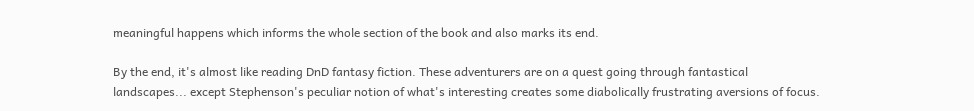meaningful happens which informs the whole section of the book and also marks its end.

By the end, it's almost like reading DnD fantasy fiction. These adventurers are on a quest going through fantastical landscapes... except Stephenson's peculiar notion of what's interesting creates some diabolically frustrating aversions of focus.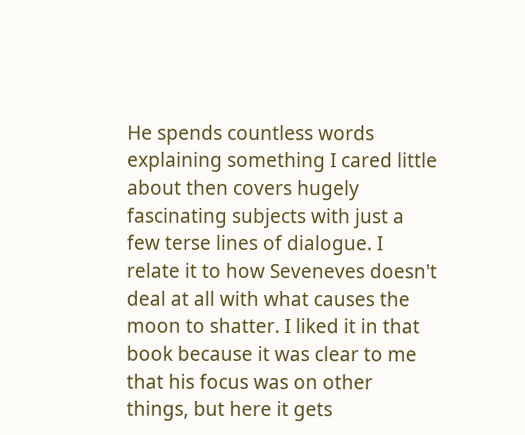He spends countless words explaining something I cared little about then covers hugely fascinating subjects with just a few terse lines of dialogue. I relate it to how Seveneves doesn't deal at all with what causes the moon to shatter. I liked it in that book because it was clear to me that his focus was on other things, but here it gets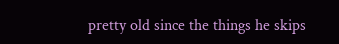pretty old since the things he skips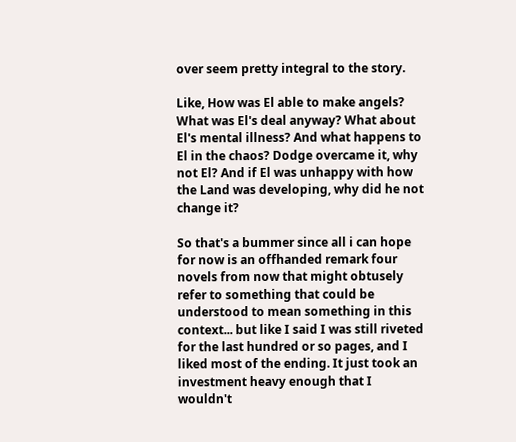over seem pretty integral to the story.

Like, How was El able to make angels? What was El's deal anyway? What about El's mental illness? And what happens to El in the chaos? Dodge overcame it, why not El? And if El was unhappy with how the Land was developing, why did he not change it?

So that's a bummer since all i can hope for now is an offhanded remark four novels from now that might obtusely refer to something that could be understood to mean something in this context... but like I said I was still riveted for the last hundred or so pages, and I liked most of the ending. It just took an investment heavy enough that I wouldn't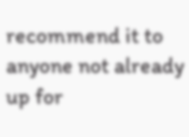recommend it to anyone not already up for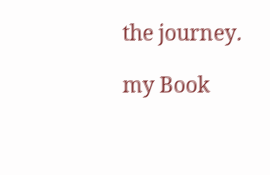the journey.

my Book